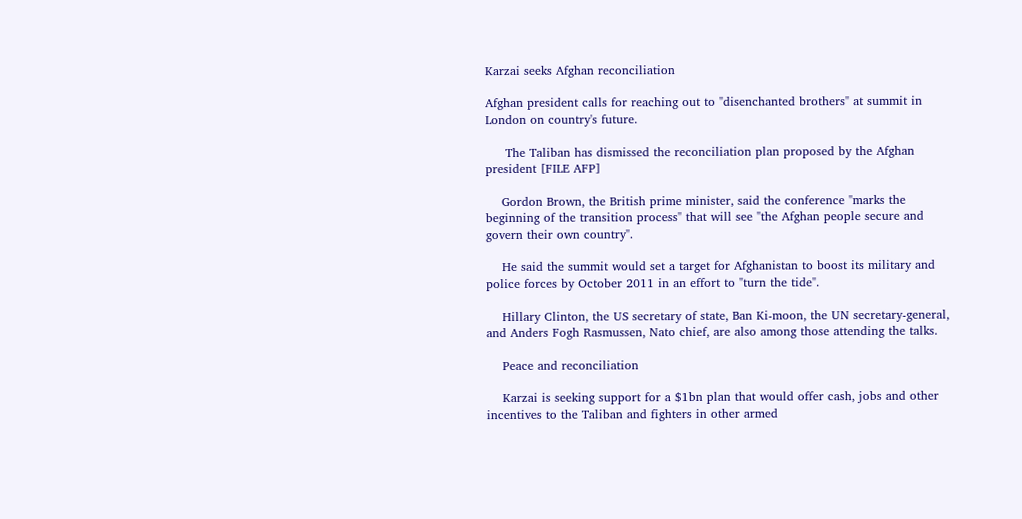Karzai seeks Afghan reconciliation

Afghan president calls for reaching out to "disenchanted brothers" at summit in London on country's future.

     The Taliban has dismissed the reconciliation plan proposed by the Afghan president [FILE AFP]

    Gordon Brown, the British prime minister, said the conference "marks the beginning of the transition process" that will see "the Afghan people secure and govern their own country".

    He said the summit would set a target for Afghanistan to boost its military and police forces by October 2011 in an effort to "turn the tide".

    Hillary Clinton, the US secretary of state, Ban Ki-moon, the UN secretary-general, and Anders Fogh Rasmussen, Nato chief, are also among those attending the talks.

    Peace and reconciliation

    Karzai is seeking support for a $1bn plan that would offer cash, jobs and other incentives to the Taliban and fighters in other armed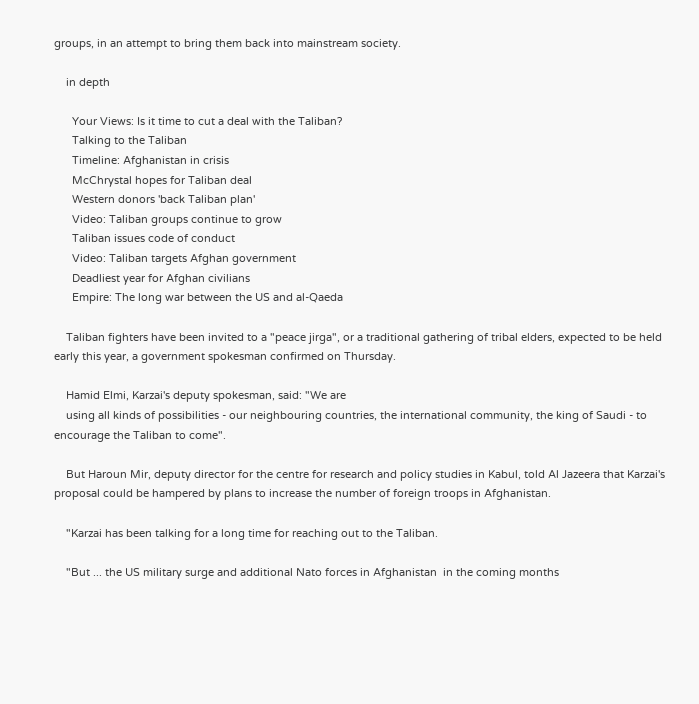groups, in an attempt to bring them back into mainstream society.

    in depth

      Your Views: Is it time to cut a deal with the Taliban?
      Talking to the Taliban
      Timeline: Afghanistan in crisis
      McChrystal hopes for Taliban deal
      Western donors 'back Taliban plan'
      Video: Taliban groups continue to grow
      Taliban issues code of conduct
      Video: Taliban targets Afghan government
      Deadliest year for Afghan civilians
      Empire: The long war between the US and al-Qaeda

    Taliban fighters have been invited to a "peace jirga", or a traditional gathering of tribal elders, expected to be held early this year, a government spokesman confirmed on Thursday.

    Hamid Elmi, Karzai's deputy spokesman, said: "We are
    using all kinds of possibilities - our neighbouring countries, the international community, the king of Saudi - to encourage the Taliban to come".

    But Haroun Mir, deputy director for the centre for research and policy studies in Kabul, told Al Jazeera that Karzai's proposal could be hampered by plans to increase the number of foreign troops in Afghanistan.

    "Karzai has been talking for a long time for reaching out to the Taliban.

    "But ... the US military surge and additional Nato forces in Afghanistan  in the coming months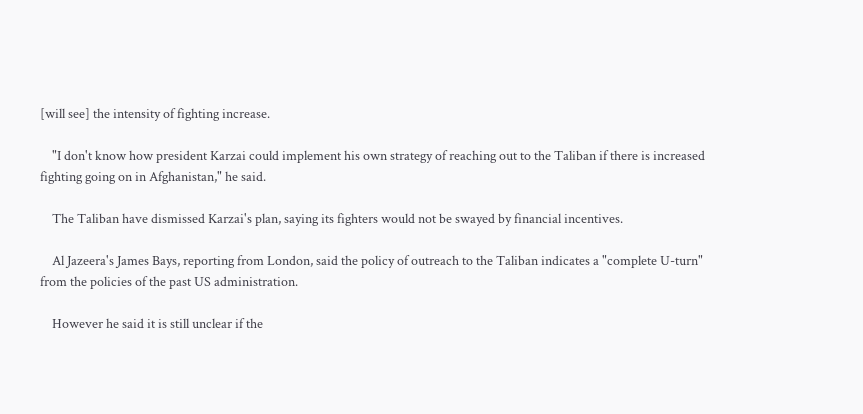[will see] the intensity of fighting increase.

    "I don't know how president Karzai could implement his own strategy of reaching out to the Taliban if there is increased fighting going on in Afghanistan," he said.

    The Taliban have dismissed Karzai's plan, saying its fighters would not be swayed by financial incentives.

    Al Jazeera's James Bays, reporting from London, said the policy of outreach to the Taliban indicates a "complete U-turn" from the policies of the past US administration.

    However he said it is still unclear if the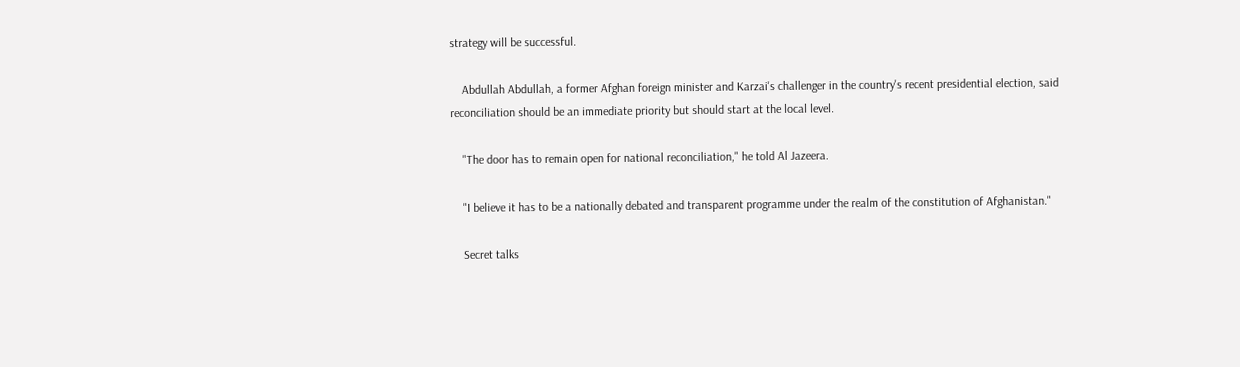strategy will be successful.

    Abdullah Abdullah, a former Afghan foreign minister and Karzai's challenger in the country's recent presidential election, said reconciliation should be an immediate priority but should start at the local level.

    "The door has to remain open for national reconciliation," he told Al Jazeera.

    "I believe it has to be a nationally debated and transparent programme under the realm of the constitution of Afghanistan."

    Secret talks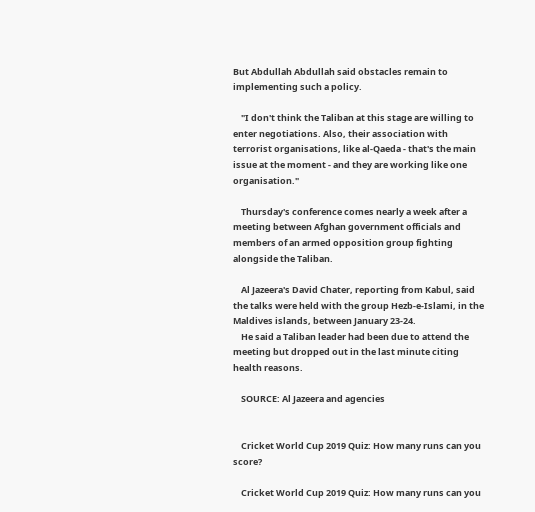But Abdullah Abdullah said obstacles remain to implementing such a policy.

    "I don't think the Taliban at this stage are willing to enter negotiations. Also, their association with terrorist organisations, like al-Qaeda - that's the main issue at the moment - and they are working like one organisation."

    Thursday's conference comes nearly a week after a meeting between Afghan government officials and members of an armed opposition group fighting alongside the Taliban.

    Al Jazeera's David Chater, reporting from Kabul, said the talks were held with the group Hezb-e-Islami, in the Maldives islands, between January 23-24.
    He said a Taliban leader had been due to attend the meeting but dropped out in the last minute citing health reasons.

    SOURCE: Al Jazeera and agencies


    Cricket World Cup 2019 Quiz: How many runs can you score?

    Cricket World Cup 2019 Quiz: How many runs can you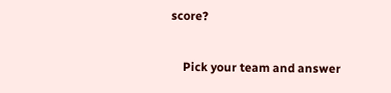score?

    Pick your team and answer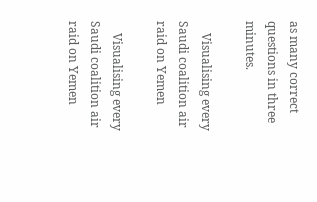as many correct questions in three minutes.

    Visualising every Saudi coalition air raid on Yemen

    Visualising every Saudi coalition air raid on Yemen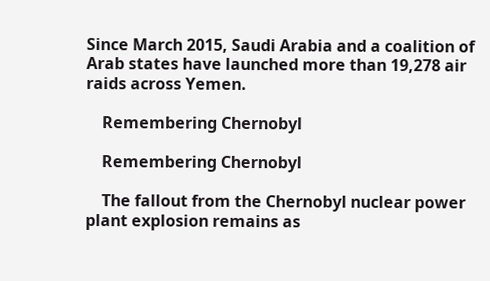Since March 2015, Saudi Arabia and a coalition of Arab states have launched more than 19,278 air raids across Yemen.

    Remembering Chernobyl

    Remembering Chernobyl

    The fallout from the Chernobyl nuclear power plant explosion remains as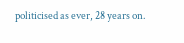politicised as ever, 28 years on.